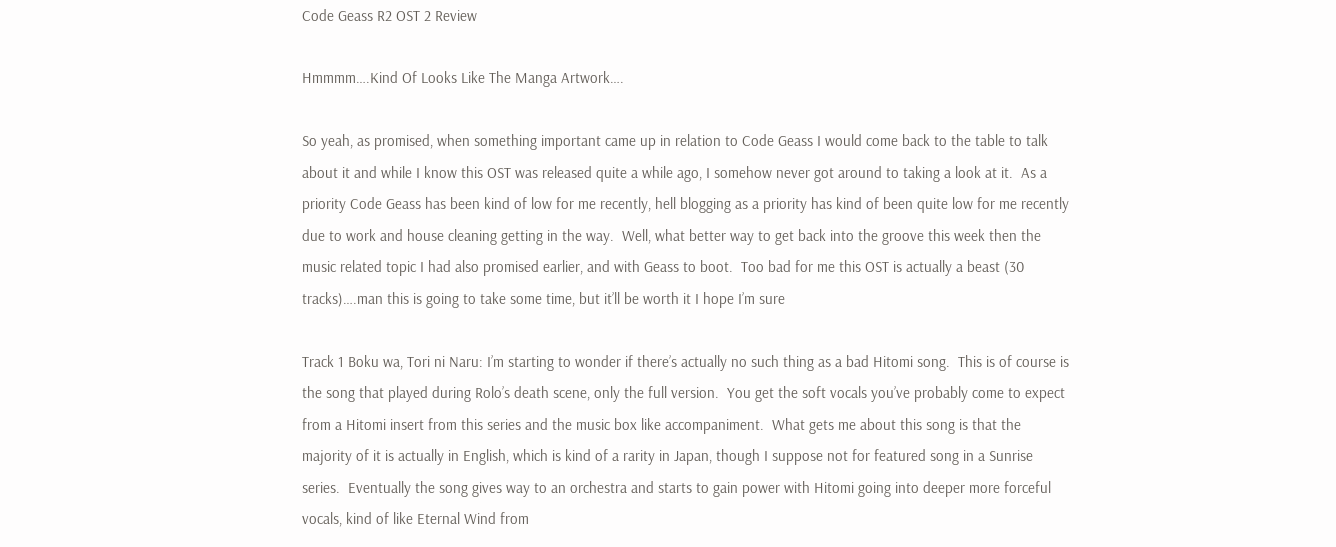Code Geass R2 OST 2 Review

Hmmmm….Kind Of Looks Like The Manga Artwork….

So yeah, as promised, when something important came up in relation to Code Geass I would come back to the table to talk about it and while I know this OST was released quite a while ago, I somehow never got around to taking a look at it.  As a priority Code Geass has been kind of low for me recently, hell blogging as a priority has kind of been quite low for me recently due to work and house cleaning getting in the way.  Well, what better way to get back into the groove this week then the music related topic I had also promised earlier, and with Geass to boot.  Too bad for me this OST is actually a beast (30 tracks)….man this is going to take some time, but it’ll be worth it I hope I’m sure

Track 1 Boku wa, Tori ni Naru: I’m starting to wonder if there’s actually no such thing as a bad Hitomi song.  This is of course is the song that played during Rolo’s death scene, only the full version.  You get the soft vocals you’ve probably come to expect from a Hitomi insert from this series and the music box like accompaniment.  What gets me about this song is that the majority of it is actually in English, which is kind of a rarity in Japan, though I suppose not for featured song in a Sunrise series.  Eventually the song gives way to an orchestra and starts to gain power with Hitomi going into deeper more forceful vocals, kind of like Eternal Wind from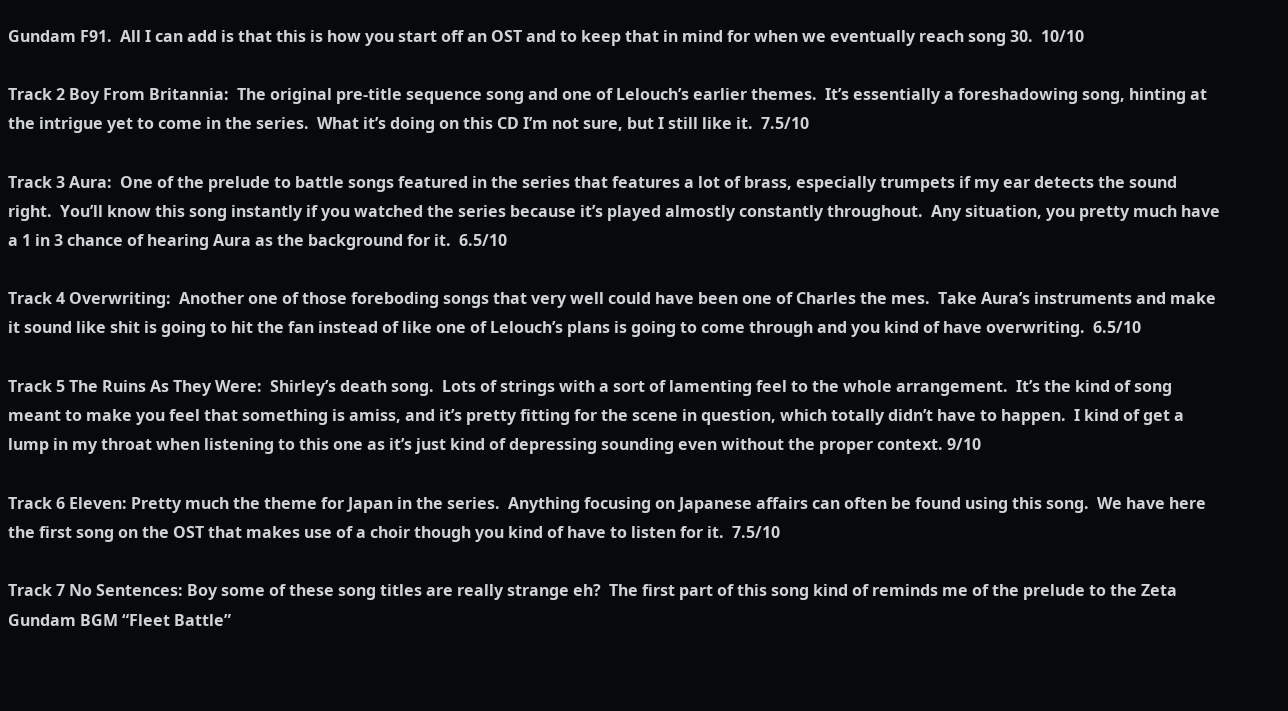Gundam F91.  All I can add is that this is how you start off an OST and to keep that in mind for when we eventually reach song 30.  10/10

Track 2 Boy From Britannia:  The original pre-title sequence song and one of Lelouch’s earlier themes.  It’s essentially a foreshadowing song, hinting at the intrigue yet to come in the series.  What it’s doing on this CD I’m not sure, but I still like it.  7.5/10

Track 3 Aura:  One of the prelude to battle songs featured in the series that features a lot of brass, especially trumpets if my ear detects the sound right.  You’ll know this song instantly if you watched the series because it’s played almostly constantly throughout.  Any situation, you pretty much have a 1 in 3 chance of hearing Aura as the background for it.  6.5/10

Track 4 Overwriting:  Another one of those foreboding songs that very well could have been one of Charles the mes.  Take Aura’s instruments and make it sound like shit is going to hit the fan instead of like one of Lelouch’s plans is going to come through and you kind of have overwriting.  6.5/10

Track 5 The Ruins As They Were:  Shirley’s death song.  Lots of strings with a sort of lamenting feel to the whole arrangement.  It’s the kind of song meant to make you feel that something is amiss, and it’s pretty fitting for the scene in question, which totally didn’t have to happen.  I kind of get a lump in my throat when listening to this one as it’s just kind of depressing sounding even without the proper context. 9/10

Track 6 Eleven: Pretty much the theme for Japan in the series.  Anything focusing on Japanese affairs can often be found using this song.  We have here the first song on the OST that makes use of a choir though you kind of have to listen for it.  7.5/10

Track 7 No Sentences: Boy some of these song titles are really strange eh?  The first part of this song kind of reminds me of the prelude to the Zeta Gundam BGM “Fleet Battle”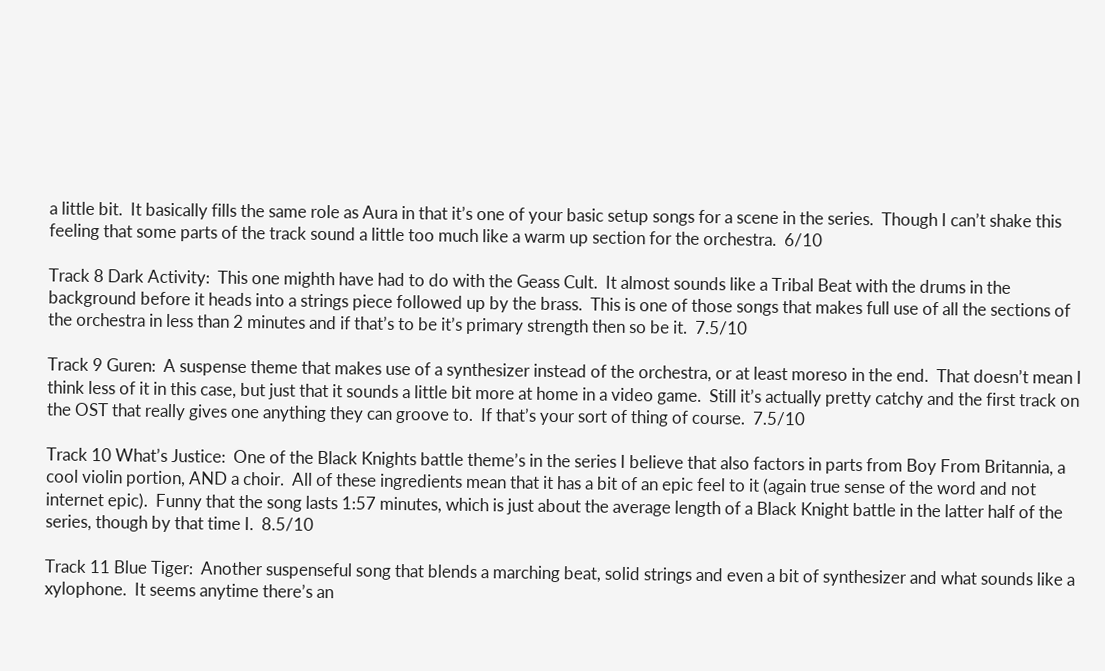a little bit.  It basically fills the same role as Aura in that it’s one of your basic setup songs for a scene in the series.  Though I can’t shake this feeling that some parts of the track sound a little too much like a warm up section for the orchestra.  6/10

Track 8 Dark Activity:  This one mighth have had to do with the Geass Cult.  It almost sounds like a Tribal Beat with the drums in the background before it heads into a strings piece followed up by the brass.  This is one of those songs that makes full use of all the sections of the orchestra in less than 2 minutes and if that’s to be it’s primary strength then so be it.  7.5/10

Track 9 Guren:  A suspense theme that makes use of a synthesizer instead of the orchestra, or at least moreso in the end.  That doesn’t mean I think less of it in this case, but just that it sounds a little bit more at home in a video game.  Still it’s actually pretty catchy and the first track on the OST that really gives one anything they can groove to.  If that’s your sort of thing of course.  7.5/10

Track 10 What’s Justice:  One of the Black Knights battle theme’s in the series I believe that also factors in parts from Boy From Britannia, a cool violin portion, AND a choir.  All of these ingredients mean that it has a bit of an epic feel to it (again true sense of the word and not internet epic).  Funny that the song lasts 1:57 minutes, which is just about the average length of a Black Knight battle in the latter half of the series, though by that time I.  8.5/10

Track 11 Blue Tiger:  Another suspenseful song that blends a marching beat, solid strings and even a bit of synthesizer and what sounds like a xylophone.  It seems anytime there’s an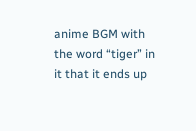anime BGM with the word “tiger” in it that it ends up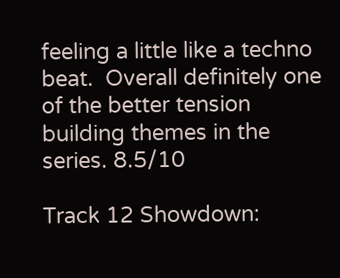feeling a little like a techno beat.  Overall definitely one of the better tension building themes in the series. 8.5/10

Track 12 Showdown: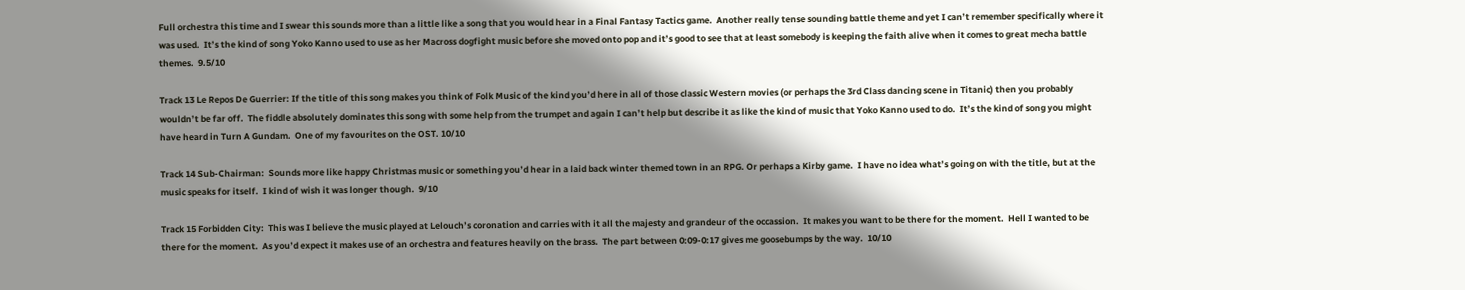Full orchestra this time and I swear this sounds more than a little like a song that you would hear in a Final Fantasy Tactics game.  Another really tense sounding battle theme and yet I can’t remember specifically where it was used.  It’s the kind of song Yoko Kanno used to use as her Macross dogfight music before she moved onto pop and it’s good to see that at least somebody is keeping the faith alive when it comes to great mecha battle themes.  9.5/10

Track 13 Le Repos De Guerrier: If the title of this song makes you think of Folk Music of the kind you’d here in all of those classic Western movies (or perhaps the 3rd Class dancing scene in Titanic) then you probably wouldn’t be far off.  The fiddle absolutely dominates this song with some help from the trumpet and again I can’t help but describe it as like the kind of music that Yoko Kanno used to do.  It’s the kind of song you might have heard in Turn A Gundam.  One of my favourites on the OST. 10/10

Track 14 Sub-Chairman:  Sounds more like happy Christmas music or something you’d hear in a laid back winter themed town in an RPG. Or perhaps a Kirby game.  I have no idea what’s going on with the title, but at the music speaks for itself.  I kind of wish it was longer though.  9/10

Track 15 Forbidden City:  This was I believe the music played at Lelouch’s coronation and carries with it all the majesty and grandeur of the occassion.  It makes you want to be there for the moment.  Hell I wanted to be there for the moment.  As you’d expect it makes use of an orchestra and features heavily on the brass.  The part between 0:09-0:17 gives me goosebumps by the way.  10/10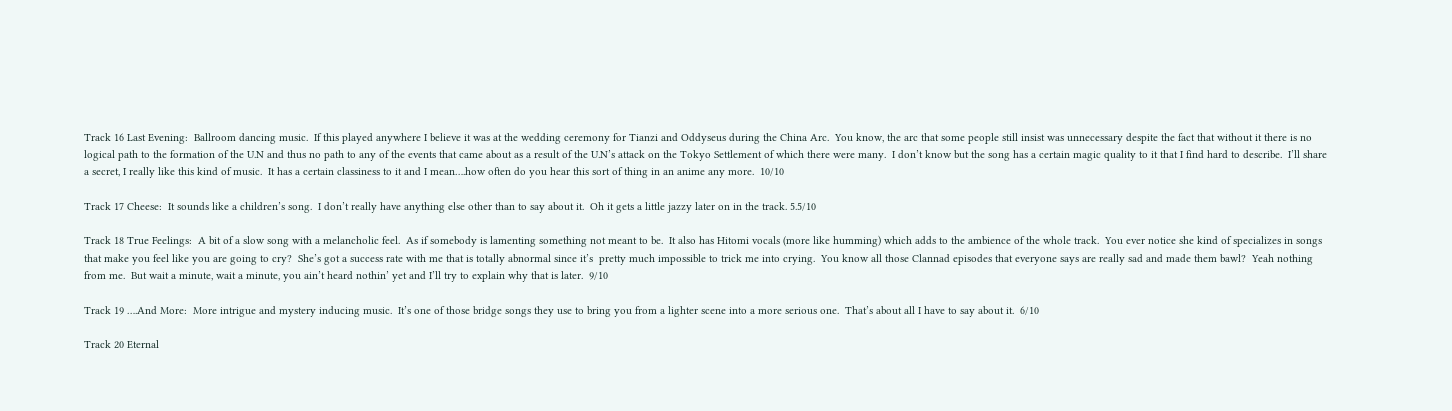Track 16 Last Evening:  Ballroom dancing music.  If this played anywhere I believe it was at the wedding ceremony for Tianzi and Oddyseus during the China Arc.  You know, the arc that some people still insist was unnecessary despite the fact that without it there is no logical path to the formation of the U.N and thus no path to any of the events that came about as a result of the U.N’s attack on the Tokyo Settlement of which there were many.  I don’t know but the song has a certain magic quality to it that I find hard to describe.  I’ll share a secret, I really like this kind of music.  It has a certain classiness to it and I mean….how often do you hear this sort of thing in an anime any more.  10/10

Track 17 Cheese:  It sounds like a children’s song.  I don’t really have anything else other than to say about it.  Oh it gets a little jazzy later on in the track. 5.5/10

Track 18 True Feelings:  A bit of a slow song with a melancholic feel.  As if somebody is lamenting something not meant to be.  It also has Hitomi vocals (more like humming) which adds to the ambience of the whole track.  You ever notice she kind of specializes in songs that make you feel like you are going to cry?  She’s got a success rate with me that is totally abnormal since it’s  pretty much impossible to trick me into crying.  You know all those Clannad episodes that everyone says are really sad and made them bawl?  Yeah nothing from me.  But wait a minute, wait a minute, you ain’t heard nothin’ yet and I’ll try to explain why that is later.  9/10

Track 19 ….And More:  More intrigue and mystery inducing music.  It’s one of those bridge songs they use to bring you from a lighter scene into a more serious one.  That’s about all I have to say about it.  6/10

Track 20 Eternal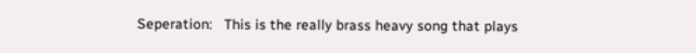Seperation:   This is the really brass heavy song that plays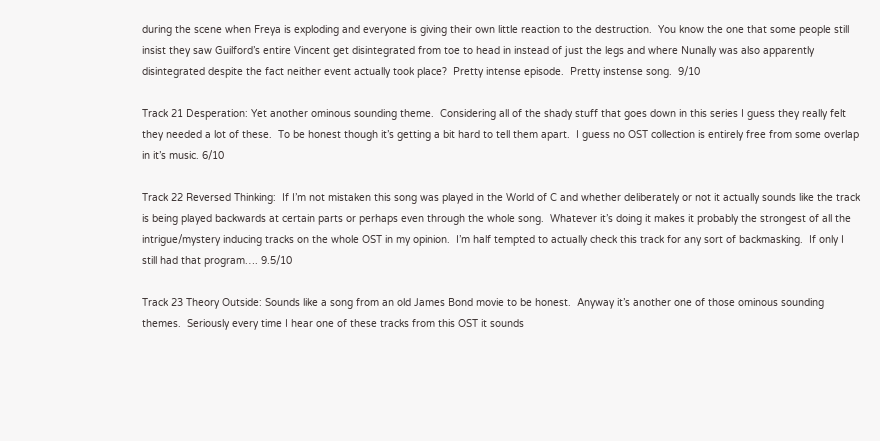during the scene when Freya is exploding and everyone is giving their own little reaction to the destruction.  You know the one that some people still insist they saw Guilford’s entire Vincent get disintegrated from toe to head in instead of just the legs and where Nunally was also apparently disintegrated despite the fact neither event actually took place?  Pretty intense episode.  Pretty instense song.  9/10

Track 21 Desperation: Yet another ominous sounding theme.  Considering all of the shady stuff that goes down in this series I guess they really felt they needed a lot of these.  To be honest though it’s getting a bit hard to tell them apart.  I guess no OST collection is entirely free from some overlap in it’s music. 6/10

Track 22 Reversed Thinking:  If I’m not mistaken this song was played in the World of C and whether deliberately or not it actually sounds like the track is being played backwards at certain parts or perhaps even through the whole song.  Whatever it’s doing it makes it probably the strongest of all the intrigue/mystery inducing tracks on the whole OST in my opinion.  I’m half tempted to actually check this track for any sort of backmasking.  If only I still had that program…. 9.5/10

Track 23 Theory Outside: Sounds like a song from an old James Bond movie to be honest.  Anyway it’s another one of those ominous sounding themes.  Seriously every time I hear one of these tracks from this OST it sounds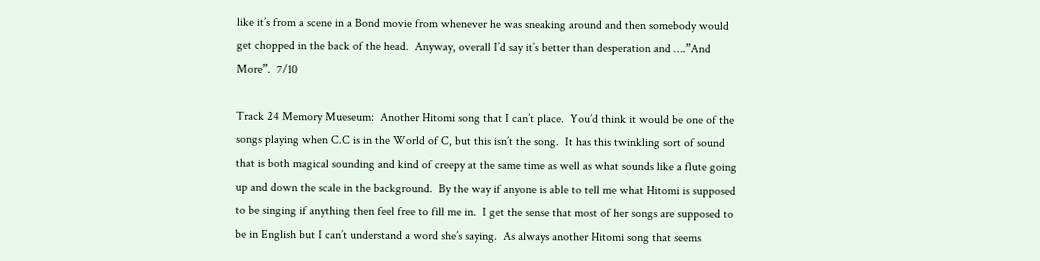like it’s from a scene in a Bond movie from whenever he was sneaking around and then somebody would get chopped in the back of the head.  Anyway, overall I’d say it’s better than desperation and ….”And More”.  7/10

Track 24 Memory Mueseum:  Another Hitomi song that I can’t place.  You’d think it would be one of the songs playing when C.C is in the World of C, but this isn’t the song.  It has this twinkling sort of sound that is both magical sounding and kind of creepy at the same time as well as what sounds like a flute going up and down the scale in the background.  By the way if anyone is able to tell me what Hitomi is supposed to be singing if anything then feel free to fill me in.  I get the sense that most of her songs are supposed to be in English but I can’t understand a word she’s saying.  As always another Hitomi song that seems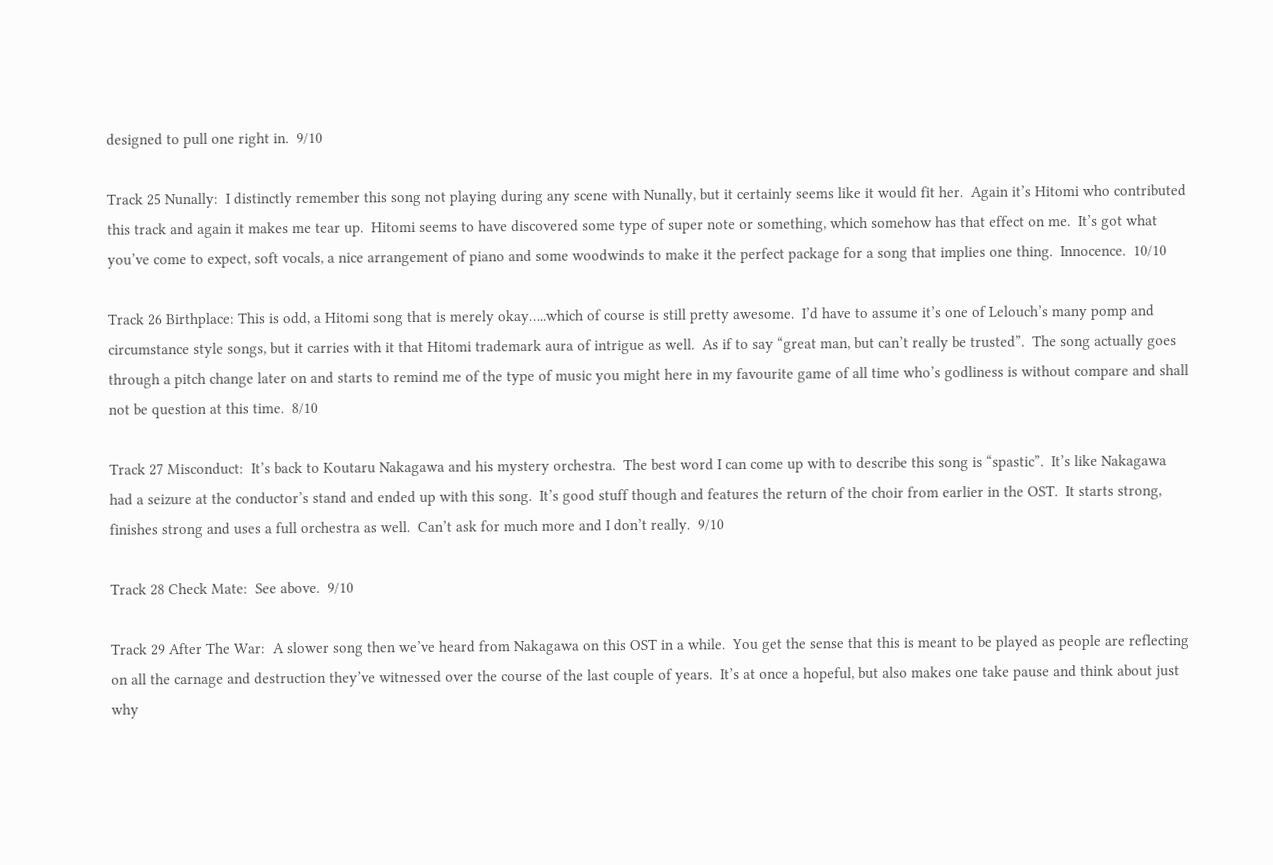designed to pull one right in.  9/10

Track 25 Nunally:  I distinctly remember this song not playing during any scene with Nunally, but it certainly seems like it would fit her.  Again it’s Hitomi who contributed this track and again it makes me tear up.  Hitomi seems to have discovered some type of super note or something, which somehow has that effect on me.  It’s got what you’ve come to expect, soft vocals, a nice arrangement of piano and some woodwinds to make it the perfect package for a song that implies one thing.  Innocence.  10/10

Track 26 Birthplace: This is odd, a Hitomi song that is merely okay…..which of course is still pretty awesome.  I’d have to assume it’s one of Lelouch’s many pomp and circumstance style songs, but it carries with it that Hitomi trademark aura of intrigue as well.  As if to say “great man, but can’t really be trusted”.  The song actually goes through a pitch change later on and starts to remind me of the type of music you might here in my favourite game of all time who’s godliness is without compare and shall not be question at this time.  8/10

Track 27 Misconduct:  It’s back to Koutaru Nakagawa and his mystery orchestra.  The best word I can come up with to describe this song is “spastic”.  It’s like Nakagawa had a seizure at the conductor’s stand and ended up with this song.  It’s good stuff though and features the return of the choir from earlier in the OST.  It starts strong, finishes strong and uses a full orchestra as well.  Can’t ask for much more and I don’t really.  9/10

Track 28 Check Mate:  See above.  9/10

Track 29 After The War:  A slower song then we’ve heard from Nakagawa on this OST in a while.  You get the sense that this is meant to be played as people are reflecting on all the carnage and destruction they’ve witnessed over the course of the last couple of years.  It’s at once a hopeful, but also makes one take pause and think about just why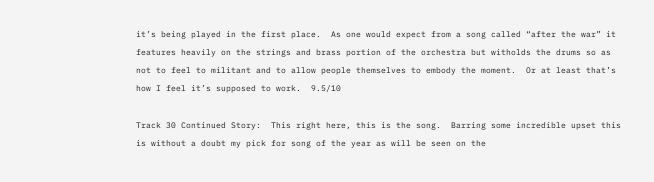it’s being played in the first place.  As one would expect from a song called “after the war” it features heavily on the strings and brass portion of the orchestra but witholds the drums so as not to feel to militant and to allow people themselves to embody the moment.  Or at least that’s how I feel it’s supposed to work.  9.5/10

Track 30 Continued Story:  This right here, this is the song.  Barring some incredible upset this is without a doubt my pick for song of the year as will be seen on the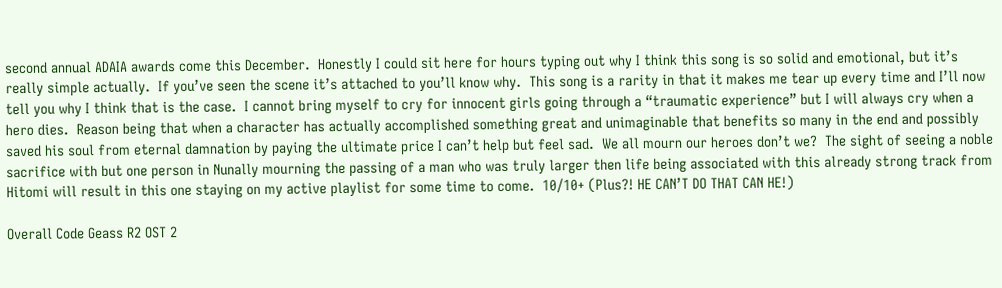second annual ADAIA awards come this December.  Honestly I could sit here for hours typing out why I think this song is so solid and emotional, but it’s really simple actually.  If you’ve seen the scene it’s attached to you’ll know why.  This song is a rarity in that it makes me tear up every time and I’ll now tell you why I think that is the case.  I cannot bring myself to cry for innocent girls going through a “traumatic experience” but I will always cry when a hero dies.  Reason being that when a character has actually accomplished something great and unimaginable that benefits so many in the end and possibly saved his soul from eternal damnation by paying the ultimate price I can’t help but feel sad.  We all mourn our heroes don’t we?  The sight of seeing a noble sacrifice with but one person in Nunally mourning the passing of a man who was truly larger then life being associated with this already strong track from Hitomi will result in this one staying on my active playlist for some time to come.  10/10+ (Plus?! HE CAN’T DO THAT CAN HE!)

Overall Code Geass R2 OST 2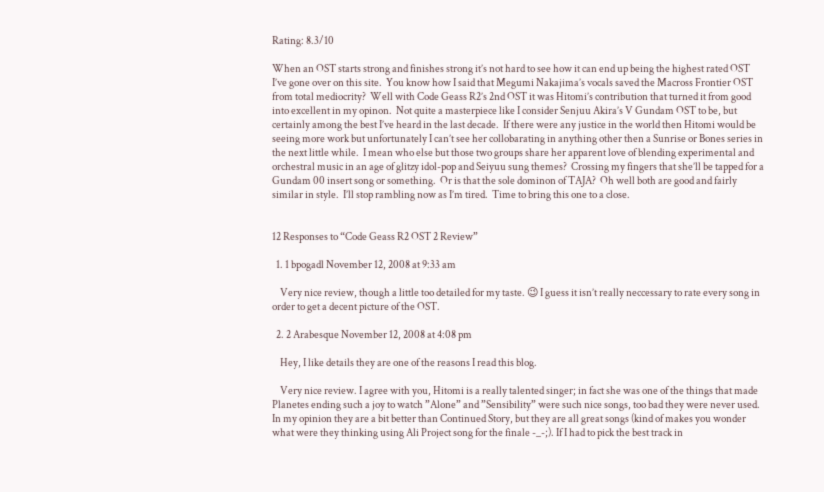Rating: 8.3/10

When an OST starts strong and finishes strong it’s not hard to see how it can end up being the highest rated OST I’ve gone over on this site.  You know how I said that Megumi Nakajima’s vocals saved the Macross Frontier OST from total mediocrity?  Well with Code Geass R2’s 2nd OST it was Hitomi’s contribution that turned it from good into excellent in my opinon.  Not quite a masterpiece like I consider Senjuu Akira’s V Gundam OST to be, but certainly among the best I’ve heard in the last decade.  If there were any justice in the world then Hitomi would be seeing more work but unfortunately I can’t see her collobarating in anything other then a Sunrise or Bones series in the next little while.  I mean who else but those two groups share her apparent love of blending experimental and orchestral music in an age of glitzy idol-pop and Seiyuu sung themes?  Crossing my fingers that she’ll be tapped for a Gundam 00 insert song or something.  Or is that the sole dominon of TAJA?  Oh well both are good and fairly similar in style.  I’ll stop rambling now as I’m tired.  Time to bring this one to a close.


12 Responses to “Code Geass R2 OST 2 Review”

  1. 1 bpogadl November 12, 2008 at 9:33 am

    Very nice review, though a little too detailed for my taste. 😉 I guess it isn’t really neccessary to rate every song in order to get a decent picture of the OST.

  2. 2 Arabesque November 12, 2008 at 4:08 pm

    Hey, I like details they are one of the reasons I read this blog.

    Very nice review. I agree with you, Hitomi is a really talented singer; in fact she was one of the things that made Planetes ending such a joy to watch ”Alone” and ”Sensibility” were such nice songs, too bad they were never used. In my opinion they are a bit better than Continued Story, but they are all great songs (kind of makes you wonder what were they thinking using Ali Project song for the finale -_-;). If I had to pick the best track in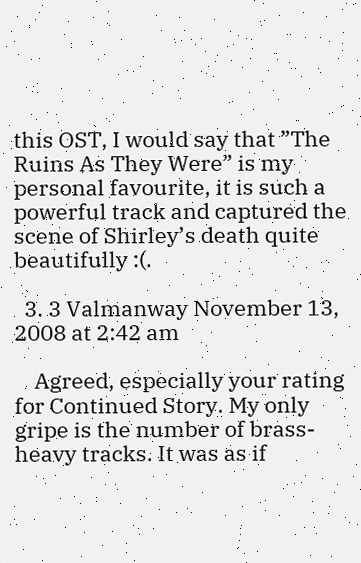this OST, I would say that ”The Ruins As They Were” is my personal favourite, it is such a powerful track and captured the scene of Shirley’s death quite beautifully :(.

  3. 3 Valmanway November 13, 2008 at 2:42 am

    Agreed, especially your rating for Continued Story. My only gripe is the number of brass-heavy tracks. It was as if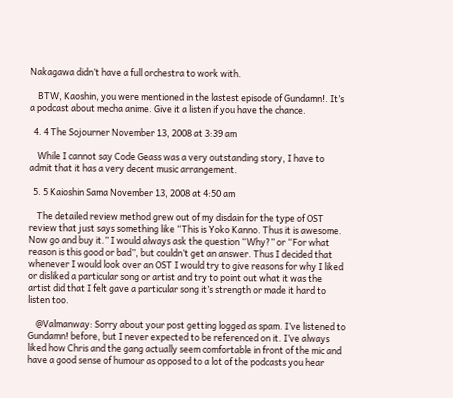Nakagawa didn’t have a full orchestra to work with.

    BTW, Kaoshin, you were mentioned in the lastest episode of Gundamn!. It’s a podcast about mecha anime. Give it a listen if you have the chance.

  4. 4 The Sojourner November 13, 2008 at 3:39 am

    While I cannot say Code Geass was a very outstanding story, I have to admit that it has a very decent music arrangement.

  5. 5 Kaioshin Sama November 13, 2008 at 4:50 am

    The detailed review method grew out of my disdain for the type of OST review that just says something like “This is Yoko Kanno. Thus it is awesome. Now go and buy it.” I would always ask the question “Why?” or “For what reason is this good or bad”, but couldn’t get an answer. Thus I decided that whenever I would look over an OST I would try to give reasons for why I liked or disliked a particular song or artist and try to point out what it was the artist did that I felt gave a particular song it’s strength or made it hard to listen too.

    @Valmanway: Sorry about your post getting logged as spam. I’ve listened to Gundamn! before, but I never expected to be referenced on it. I’ve always liked how Chris and the gang actually seem comfortable in front of the mic and have a good sense of humour as opposed to a lot of the podcasts you hear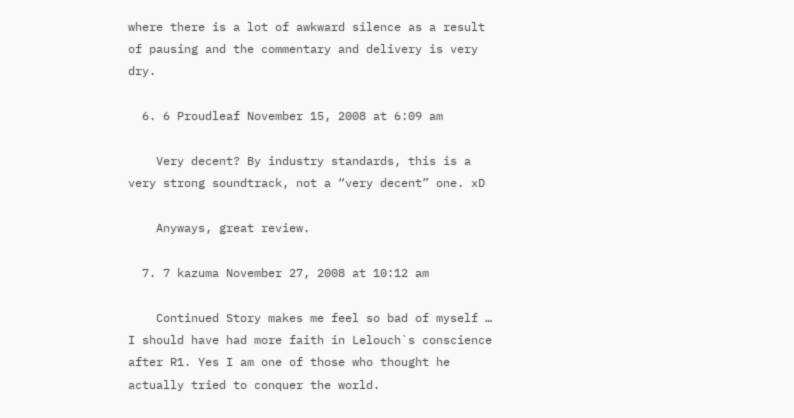where there is a lot of awkward silence as a result of pausing and the commentary and delivery is very dry.

  6. 6 Proudleaf November 15, 2008 at 6:09 am

    Very decent? By industry standards, this is a very strong soundtrack, not a “very decent” one. xD

    Anyways, great review.

  7. 7 kazuma November 27, 2008 at 10:12 am

    Continued Story makes me feel so bad of myself … I should have had more faith in Lelouch`s conscience after R1. Yes I am one of those who thought he actually tried to conquer the world.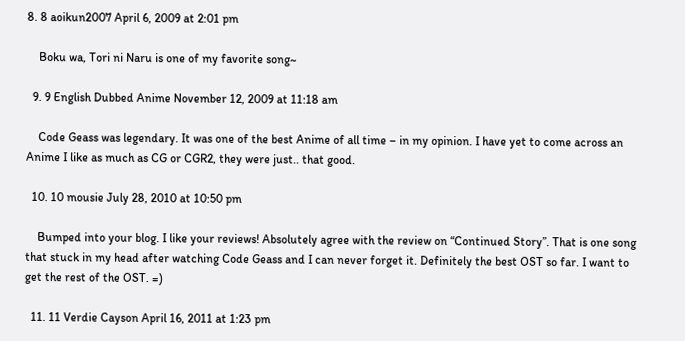8. 8 aoikun2007 April 6, 2009 at 2:01 pm

    Boku wa, Tori ni Naru is one of my favorite song~

  9. 9 English Dubbed Anime November 12, 2009 at 11:18 am

    Code Geass was legendary. It was one of the best Anime of all time – in my opinion. I have yet to come across an Anime I like as much as CG or CGR2, they were just.. that good.

  10. 10 mousie July 28, 2010 at 10:50 pm

    Bumped into your blog. I like your reviews! Absolutely agree with the review on “Continued Story”. That is one song that stuck in my head after watching Code Geass and I can never forget it. Definitely the best OST so far. I want to get the rest of the OST. =)

  11. 11 Verdie Cayson April 16, 2011 at 1:23 pm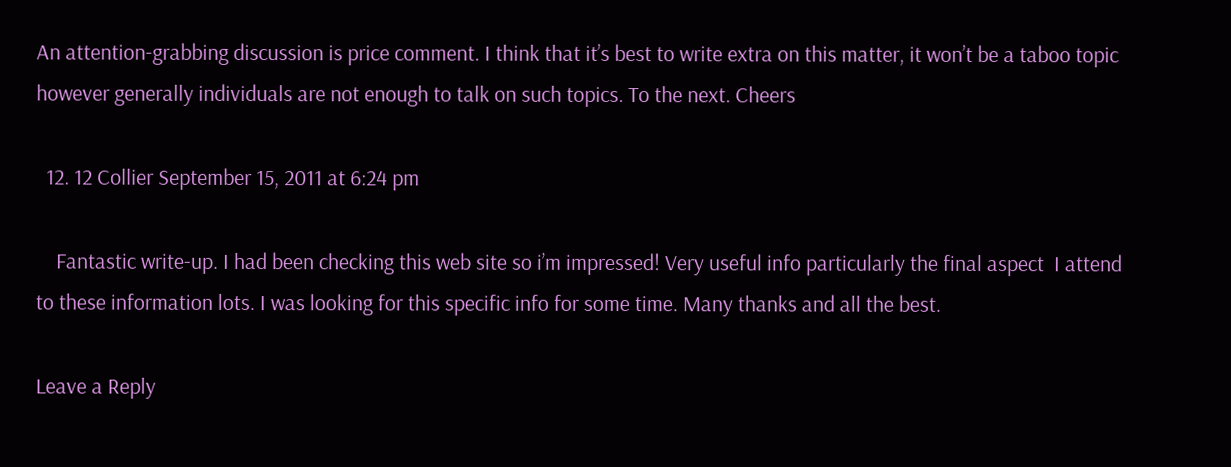An attention-grabbing discussion is price comment. I think that it’s best to write extra on this matter, it won’t be a taboo topic however generally individuals are not enough to talk on such topics. To the next. Cheers

  12. 12 Collier September 15, 2011 at 6:24 pm

    Fantastic write-up. I had been checking this web site so i’m impressed! Very useful info particularly the final aspect  I attend to these information lots. I was looking for this specific info for some time. Many thanks and all the best.

Leave a Reply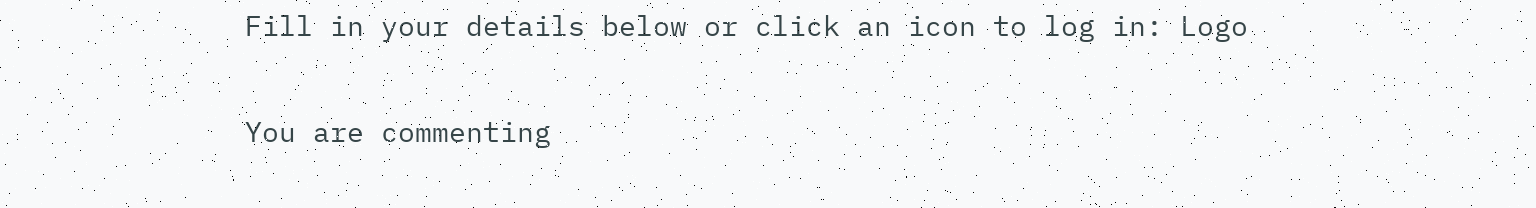Fill in your details below or click an icon to log in: Logo

You are commenting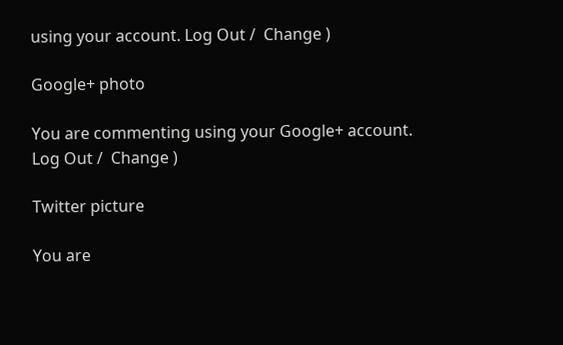using your account. Log Out /  Change )

Google+ photo

You are commenting using your Google+ account. Log Out /  Change )

Twitter picture

You are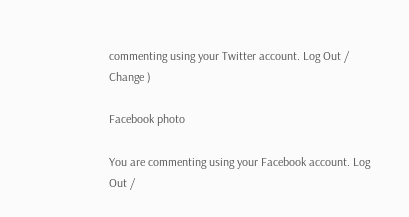commenting using your Twitter account. Log Out /  Change )

Facebook photo

You are commenting using your Facebook account. Log Out /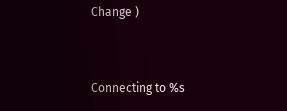Change )


Connecting to %s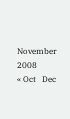November 2008
« Oct   Dec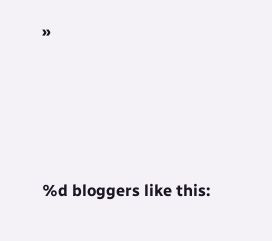»




%d bloggers like this: